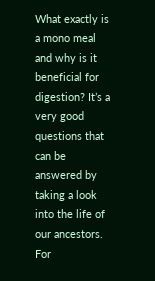What exactly is a mono meal and why is it beneficial for digestion? It’s a very good questions that can be answered by taking a look into the life of our ancestors. For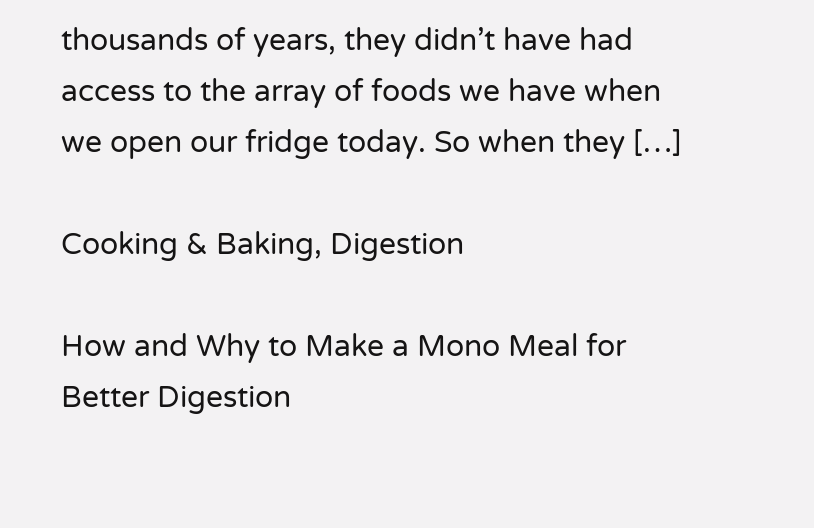thousands of years, they didn’t have had access to the array of foods we have when we open our fridge today. So when they […]

Cooking & Baking, Digestion

How and Why to Make a Mono Meal for Better Digestion